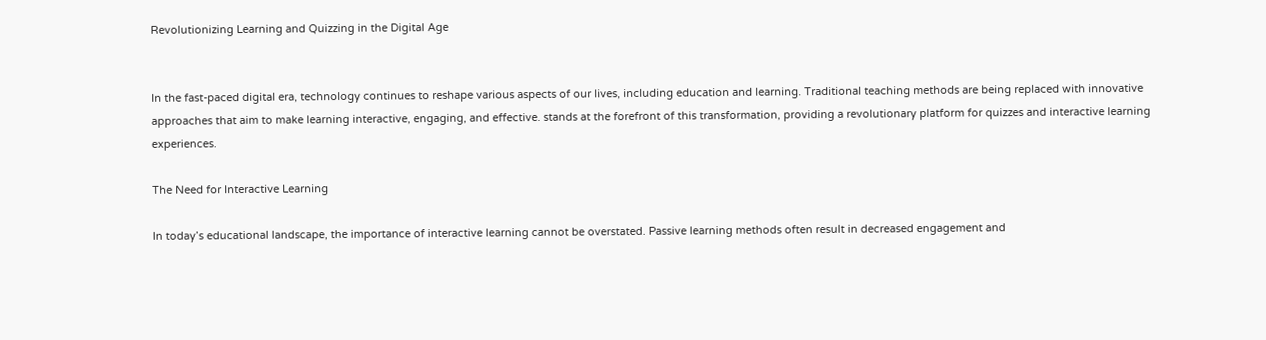Revolutionizing Learning and Quizzing in the Digital Age


In the fast-paced digital era, technology continues to reshape various aspects of our lives, including education and learning. Traditional teaching methods are being replaced with innovative approaches that aim to make learning interactive, engaging, and effective. stands at the forefront of this transformation, providing a revolutionary platform for quizzes and interactive learning experiences.

The Need for Interactive Learning

In today’s educational landscape, the importance of interactive learning cannot be overstated. Passive learning methods often result in decreased engagement and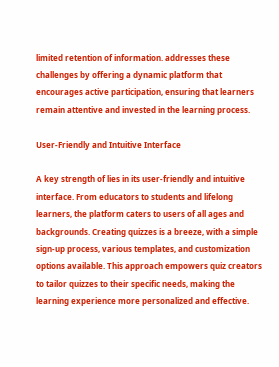limited retention of information. addresses these challenges by offering a dynamic platform that encourages active participation, ensuring that learners remain attentive and invested in the learning process.

User-Friendly and Intuitive Interface

A key strength of lies in its user-friendly and intuitive interface. From educators to students and lifelong learners, the platform caters to users of all ages and backgrounds. Creating quizzes is a breeze, with a simple sign-up process, various templates, and customization options available. This approach empowers quiz creators to tailor quizzes to their specific needs, making the learning experience more personalized and effective.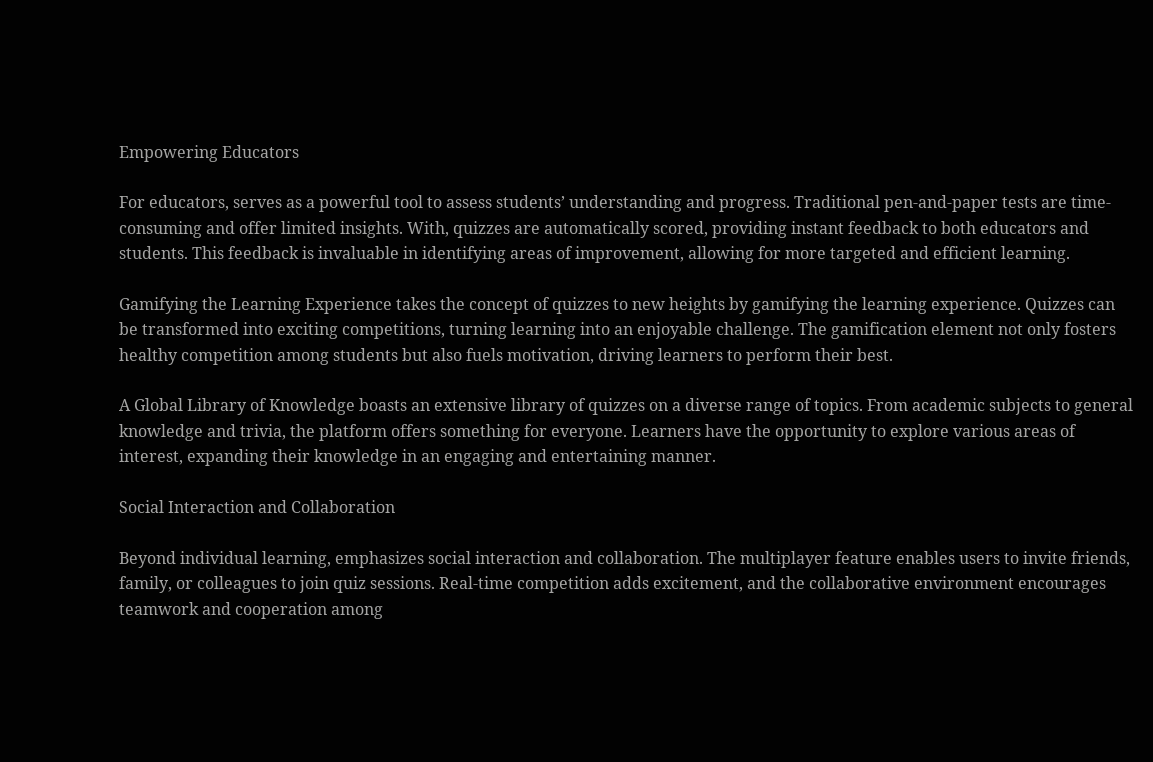Empowering Educators

For educators, serves as a powerful tool to assess students’ understanding and progress. Traditional pen-and-paper tests are time-consuming and offer limited insights. With, quizzes are automatically scored, providing instant feedback to both educators and students. This feedback is invaluable in identifying areas of improvement, allowing for more targeted and efficient learning.

Gamifying the Learning Experience takes the concept of quizzes to new heights by gamifying the learning experience. Quizzes can be transformed into exciting competitions, turning learning into an enjoyable challenge. The gamification element not only fosters healthy competition among students but also fuels motivation, driving learners to perform their best.

A Global Library of Knowledge boasts an extensive library of quizzes on a diverse range of topics. From academic subjects to general knowledge and trivia, the platform offers something for everyone. Learners have the opportunity to explore various areas of interest, expanding their knowledge in an engaging and entertaining manner.

Social Interaction and Collaboration

Beyond individual learning, emphasizes social interaction and collaboration. The multiplayer feature enables users to invite friends, family, or colleagues to join quiz sessions. Real-time competition adds excitement, and the collaborative environment encourages teamwork and cooperation among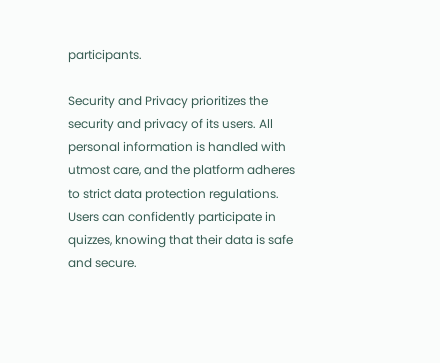participants.

Security and Privacy prioritizes the security and privacy of its users. All personal information is handled with utmost care, and the platform adheres to strict data protection regulations. Users can confidently participate in quizzes, knowing that their data is safe and secure.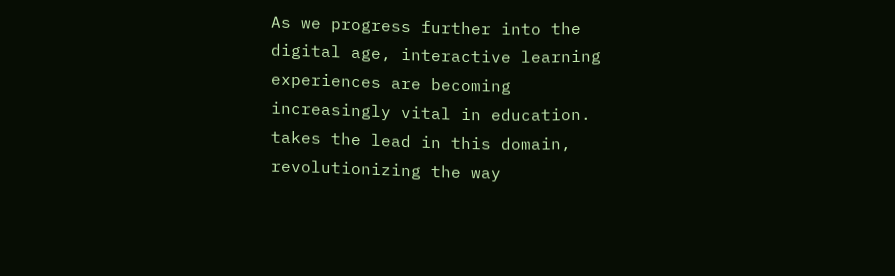As we progress further into the digital age, interactive learning experiences are becoming increasingly vital in education. takes the lead in this domain, revolutionizing the way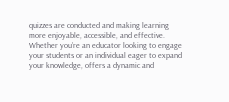quizzes are conducted and making learning more enjoyable, accessible, and effective. Whether you’re an educator looking to engage your students or an individual eager to expand your knowledge, offers a dynamic and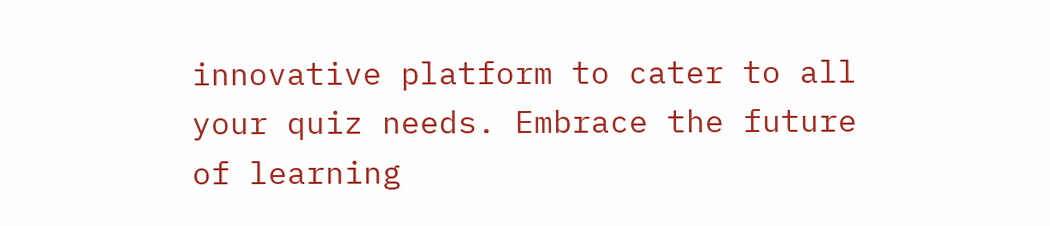innovative platform to cater to all your quiz needs. Embrace the future of learning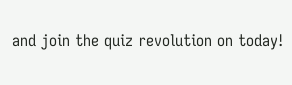and join the quiz revolution on today!